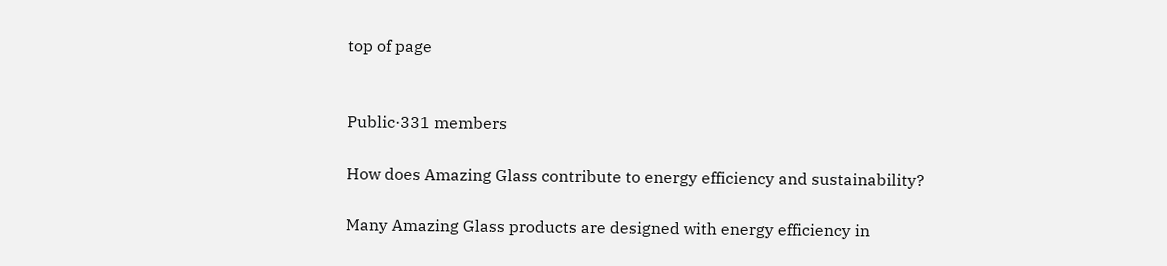top of page


Public·331 members

How does Amazing Glass contribute to energy efficiency and sustainability?

Many Amazing Glass products are designed with energy efficiency in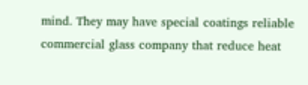mind. They may have special coatings reliable commercial glass company that reduce heat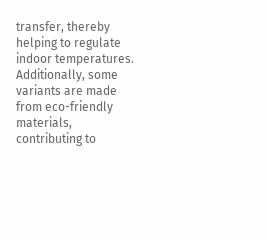transfer, thereby helping to regulate indoor temperatures. Additionally, some variants are made from eco-friendly materials, contributing to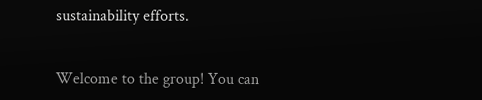sustainability efforts.


Welcome to the group! You can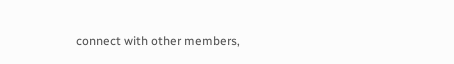connect with other members,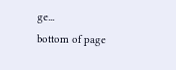ge...
bottom of page